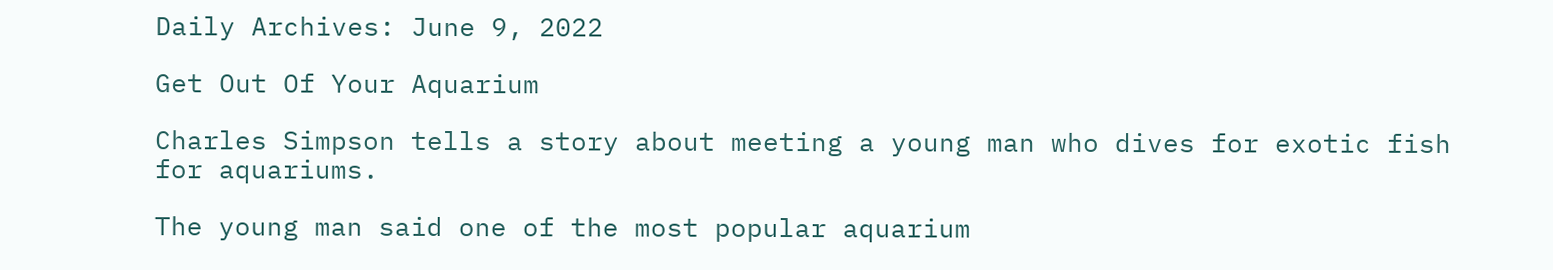Daily Archives: June 9, 2022

Get Out Of Your Aquarium

Charles Simpson tells a story about meeting a young man who dives for exotic fish for aquariums.

The young man said one of the most popular aquarium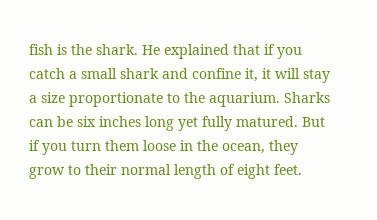fish is the shark. He explained that if you catch a small shark and confine it, it will stay a size proportionate to the aquarium. Sharks can be six inches long yet fully matured. But if you turn them loose in the ocean, they grow to their normal length of eight feet.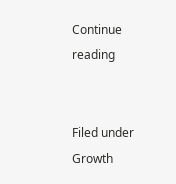Continue reading


Filed under Growth